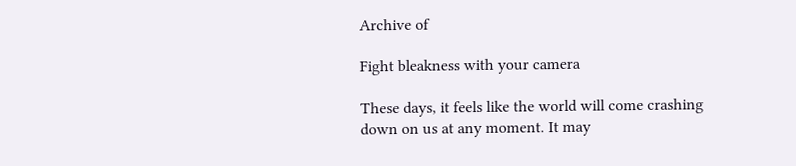Archive of

Fight bleakness with your camera

These days, it feels like the world will come crashing down on us at any moment. It may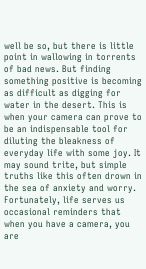well be so, but there is little point in wallowing in torrents of bad news. But finding something positive is becoming as difficult as digging for water in the desert. This is when your camera can prove to be an indispensable tool for diluting the bleakness of everyday life with some joy. It may sound trite, but simple truths like this often drown in the sea of anxiety and worry. Fortunately, life serves us occasional reminders that when you have a camera, you are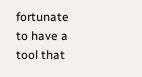fortunate to have a tool that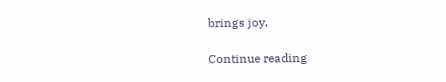brings joy.

Continue reading